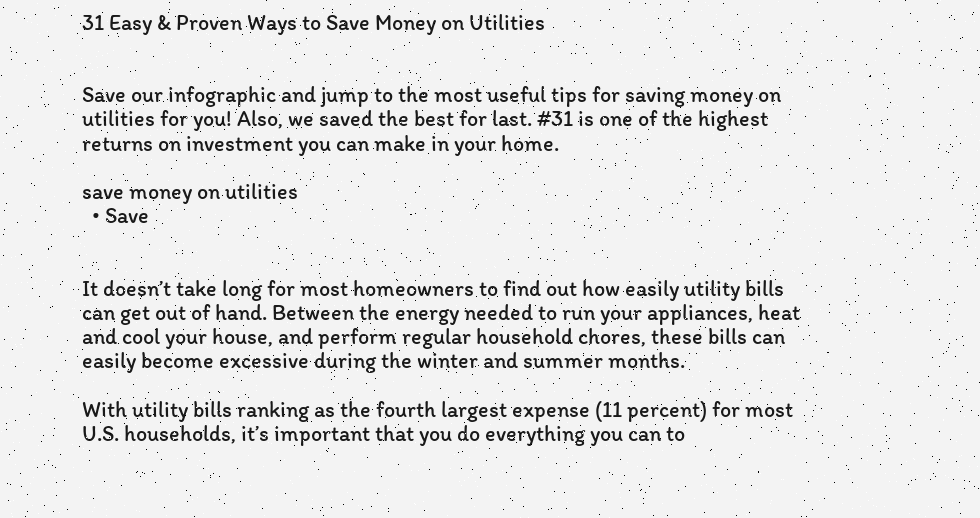31 Easy & Proven Ways to Save Money on Utilities


Save our infographic and jump to the most useful tips for saving money on utilities for you! Also, we saved the best for last. #31 is one of the highest returns on investment you can make in your home.

save money on utilities
  • Save


It doesn’t take long for most homeowners to find out how easily utility bills can get out of hand. Between the energy needed to run your appliances, heat and cool your house, and perform regular household chores, these bills can easily become excessive during the winter and summer months.

With utility bills ranking as the fourth largest expense (11 percent) for most U.S. households, it’s important that you do everything you can to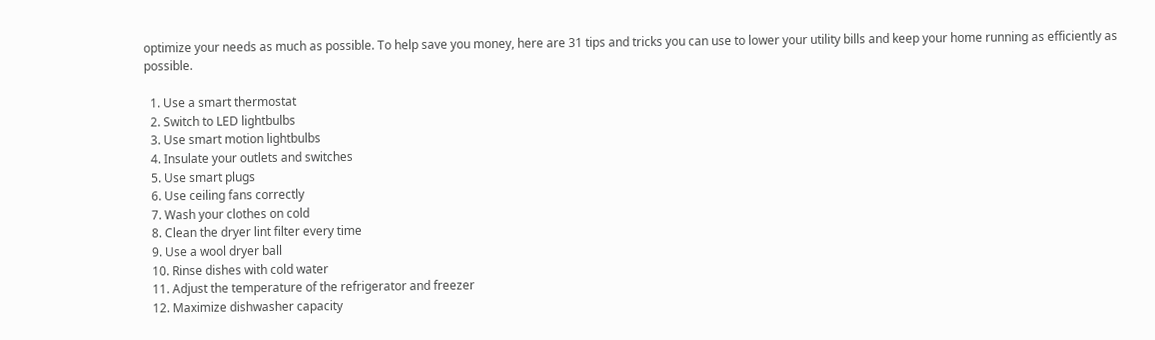optimize your needs as much as possible. To help save you money, here are 31 tips and tricks you can use to lower your utility bills and keep your home running as efficiently as possible.

  1. Use a smart thermostat
  2. Switch to LED lightbulbs
  3. Use smart motion lightbulbs
  4. Insulate your outlets and switches
  5. Use smart plugs
  6. Use ceiling fans correctly
  7. Wash your clothes on cold
  8. Clean the dryer lint filter every time
  9. Use a wool dryer ball
  10. Rinse dishes with cold water
  11. Adjust the temperature of the refrigerator and freezer
  12. Maximize dishwasher capacity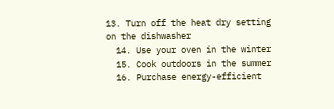13. Turn off the heat dry setting on the dishwasher
  14. Use your oven in the winter
  15. Cook outdoors in the summer
  16. Purchase energy-efficient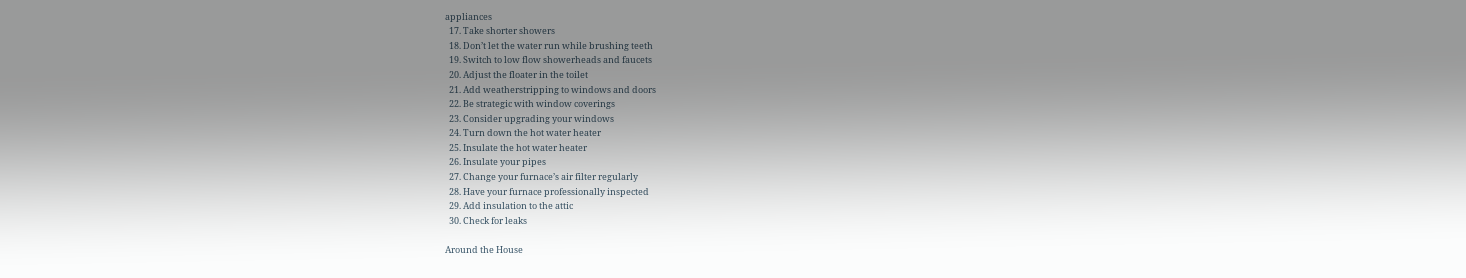appliances
  17. Take shorter showers
  18. Don’t let the water run while brushing teeth
  19. Switch to low flow showerheads and faucets
  20. Adjust the floater in the toilet
  21. Add weatherstripping to windows and doors
  22. Be strategic with window coverings
  23. Consider upgrading your windows
  24. Turn down the hot water heater
  25. Insulate the hot water heater
  26. Insulate your pipes
  27. Change your furnace’s air filter regularly
  28. Have your furnace professionally inspected
  29. Add insulation to the attic
  30. Check for leaks

Around the House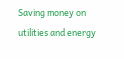Saving money on utilities and energy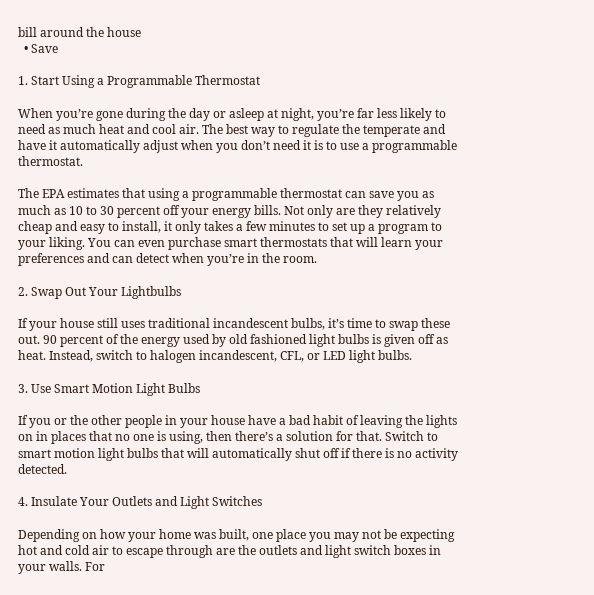bill around the house
  • Save

1. Start Using a Programmable Thermostat

When you’re gone during the day or asleep at night, you’re far less likely to need as much heat and cool air. The best way to regulate the temperate and have it automatically adjust when you don’t need it is to use a programmable thermostat.

The EPA estimates that using a programmable thermostat can save you as much as 10 to 30 percent off your energy bills. Not only are they relatively cheap and easy to install, it only takes a few minutes to set up a program to your liking. You can even purchase smart thermostats that will learn your preferences and can detect when you’re in the room.

2. Swap Out Your Lightbulbs

If your house still uses traditional incandescent bulbs, it’s time to swap these out. 90 percent of the energy used by old fashioned light bulbs is given off as heat. Instead, switch to halogen incandescent, CFL, or LED light bulbs.

3. Use Smart Motion Light Bulbs

If you or the other people in your house have a bad habit of leaving the lights on in places that no one is using, then there’s a solution for that. Switch to smart motion light bulbs that will automatically shut off if there is no activity detected.

4. Insulate Your Outlets and Light Switches

Depending on how your home was built, one place you may not be expecting hot and cold air to escape through are the outlets and light switch boxes in your walls. For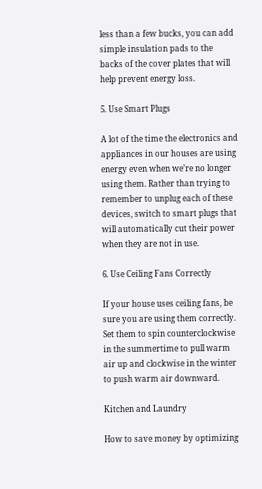less than a few bucks, you can add simple insulation pads to the backs of the cover plates that will help prevent energy loss.

5. Use Smart Plugs

A lot of the time the electronics and appliances in our houses are using energy even when we’re no longer using them. Rather than trying to remember to unplug each of these devices, switch to smart plugs that will automatically cut their power when they are not in use.

6. Use Ceiling Fans Correctly

If your house uses ceiling fans, be sure you are using them correctly. Set them to spin counterclockwise in the summertime to pull warm air up and clockwise in the winter to push warm air downward.

Kitchen and Laundry

How to save money by optimizing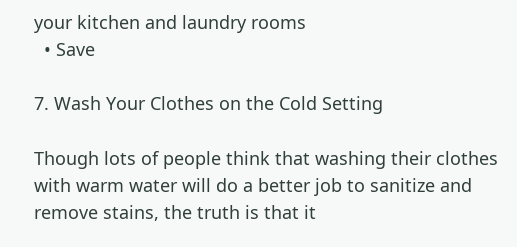your kitchen and laundry rooms
  • Save

7. Wash Your Clothes on the Cold Setting

Though lots of people think that washing their clothes with warm water will do a better job to sanitize and remove stains, the truth is that it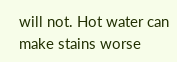will not. Hot water can make stains worse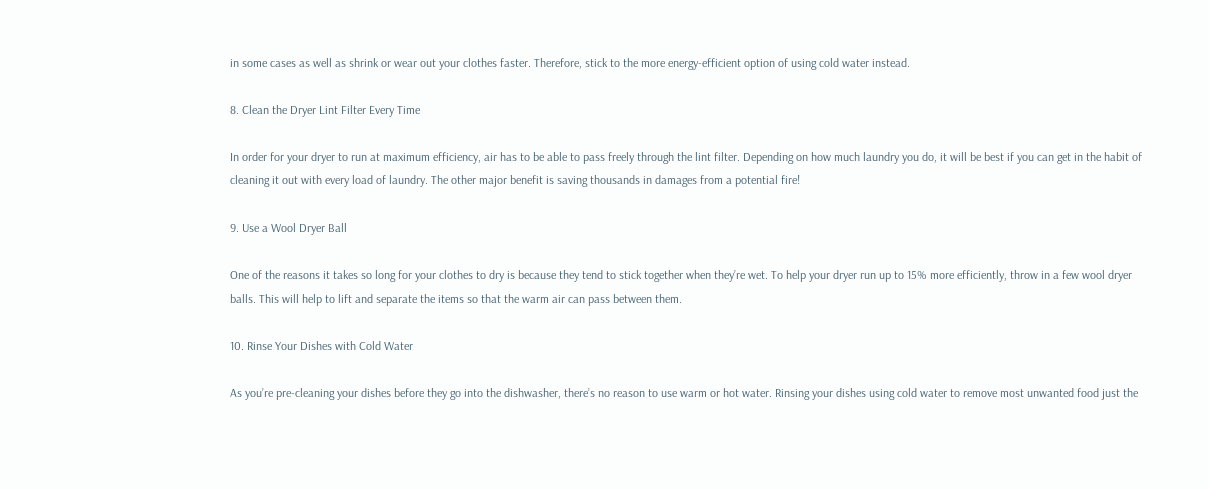in some cases as well as shrink or wear out your clothes faster. Therefore, stick to the more energy-efficient option of using cold water instead.

8. Clean the Dryer Lint Filter Every Time

In order for your dryer to run at maximum efficiency, air has to be able to pass freely through the lint filter. Depending on how much laundry you do, it will be best if you can get in the habit of cleaning it out with every load of laundry. The other major benefit is saving thousands in damages from a potential fire!

9. Use a Wool Dryer Ball

One of the reasons it takes so long for your clothes to dry is because they tend to stick together when they’re wet. To help your dryer run up to 15% more efficiently, throw in a few wool dryer balls. This will help to lift and separate the items so that the warm air can pass between them.

10. Rinse Your Dishes with Cold Water

As you’re pre-cleaning your dishes before they go into the dishwasher, there’s no reason to use warm or hot water. Rinsing your dishes using cold water to remove most unwanted food just the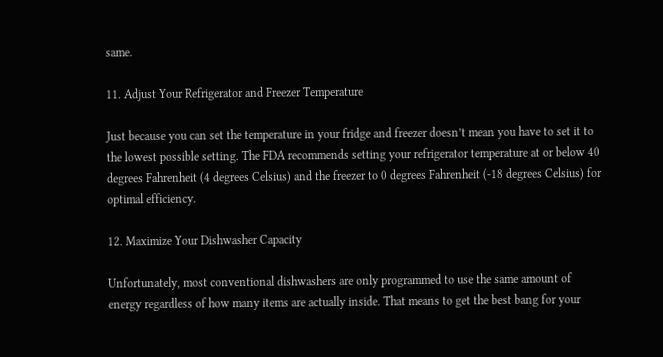same.

11. Adjust Your Refrigerator and Freezer Temperature

Just because you can set the temperature in your fridge and freezer doesn’t mean you have to set it to the lowest possible setting. The FDA recommends setting your refrigerator temperature at or below 40 degrees Fahrenheit (4 degrees Celsius) and the freezer to 0 degrees Fahrenheit (-18 degrees Celsius) for optimal efficiency.

12. Maximize Your Dishwasher Capacity

Unfortunately, most conventional dishwashers are only programmed to use the same amount of energy regardless of how many items are actually inside. That means to get the best bang for your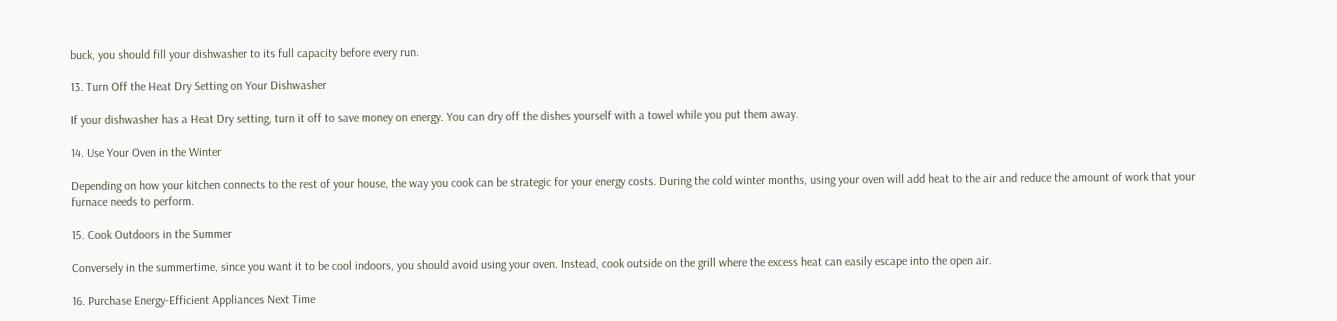buck, you should fill your dishwasher to its full capacity before every run.

13. Turn Off the Heat Dry Setting on Your Dishwasher

If your dishwasher has a Heat Dry setting, turn it off to save money on energy. You can dry off the dishes yourself with a towel while you put them away.

14. Use Your Oven in the Winter

Depending on how your kitchen connects to the rest of your house, the way you cook can be strategic for your energy costs. During the cold winter months, using your oven will add heat to the air and reduce the amount of work that your furnace needs to perform.

15. Cook Outdoors in the Summer

Conversely in the summertime, since you want it to be cool indoors, you should avoid using your oven. Instead, cook outside on the grill where the excess heat can easily escape into the open air.

16. Purchase Energy-Efficient Appliances Next Time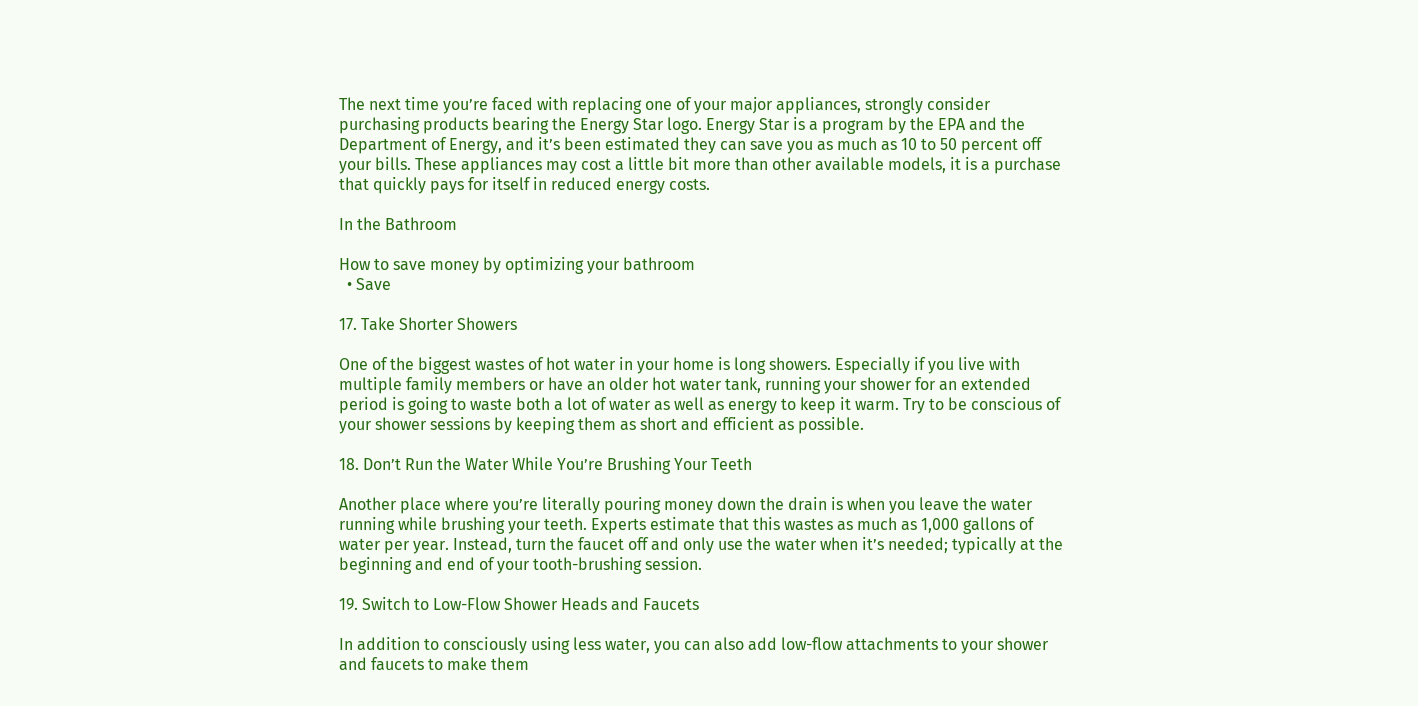The next time you’re faced with replacing one of your major appliances, strongly consider purchasing products bearing the Energy Star logo. Energy Star is a program by the EPA and the Department of Energy, and it’s been estimated they can save you as much as 10 to 50 percent off your bills. These appliances may cost a little bit more than other available models, it is a purchase that quickly pays for itself in reduced energy costs.

In the Bathroom

How to save money by optimizing your bathroom
  • Save

17. Take Shorter Showers

One of the biggest wastes of hot water in your home is long showers. Especially if you live with multiple family members or have an older hot water tank, running your shower for an extended period is going to waste both a lot of water as well as energy to keep it warm. Try to be conscious of your shower sessions by keeping them as short and efficient as possible.

18. Don’t Run the Water While You’re Brushing Your Teeth

Another place where you’re literally pouring money down the drain is when you leave the water running while brushing your teeth. Experts estimate that this wastes as much as 1,000 gallons of water per year. Instead, turn the faucet off and only use the water when it’s needed; typically at the beginning and end of your tooth-brushing session.

19. Switch to Low-Flow Shower Heads and Faucets

In addition to consciously using less water, you can also add low-flow attachments to your shower and faucets to make them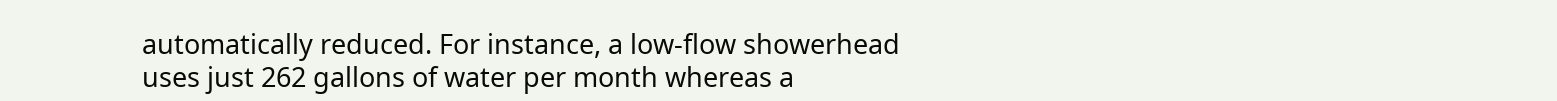automatically reduced. For instance, a low-flow showerhead uses just 262 gallons of water per month whereas a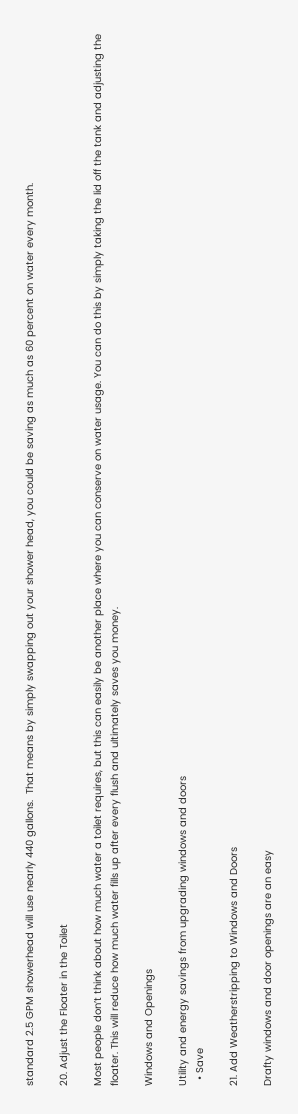standard 2.5 GPM showerhead will use nearly 440 gallons.  That means by simply swapping out your shower head, you could be saving as much as 60 percent on water every month.

20. Adjust the Floater in the Toilet

Most people don’t think about how much water a toilet requires, but this can easily be another place where you can conserve on water usage. You can do this by simply taking the lid off the tank and adjusting the floater. This will reduce how much water fills up after every flush and ultimately saves you money.

Windows and Openings

Utility and energy savings from upgrading windows and doors
  • Save

21. Add Weatherstripping to Windows and Doors

Drafty windows and door openings are an easy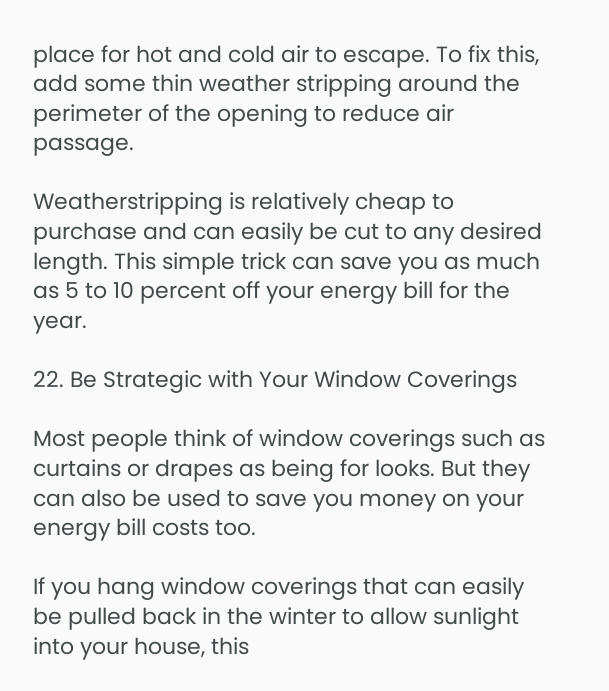place for hot and cold air to escape. To fix this, add some thin weather stripping around the perimeter of the opening to reduce air passage.

Weatherstripping is relatively cheap to purchase and can easily be cut to any desired length. This simple trick can save you as much as 5 to 10 percent off your energy bill for the year.

22. Be Strategic with Your Window Coverings

Most people think of window coverings such as curtains or drapes as being for looks. But they can also be used to save you money on your energy bill costs too.

If you hang window coverings that can easily be pulled back in the winter to allow sunlight into your house, this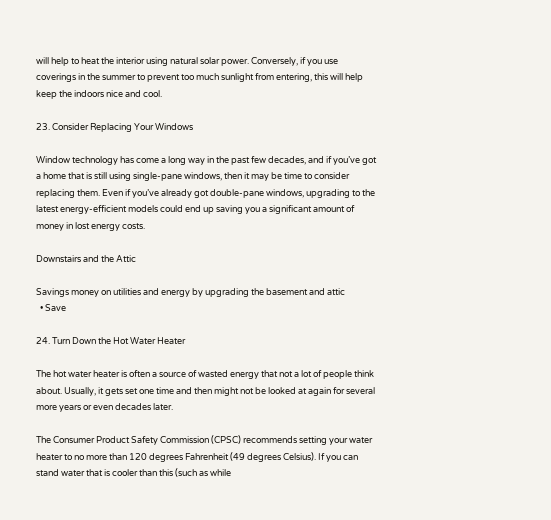will help to heat the interior using natural solar power. Conversely, if you use coverings in the summer to prevent too much sunlight from entering, this will help keep the indoors nice and cool.

23. Consider Replacing Your Windows

Window technology has come a long way in the past few decades, and if you’ve got a home that is still using single-pane windows, then it may be time to consider replacing them. Even if you’ve already got double-pane windows, upgrading to the latest energy-efficient models could end up saving you a significant amount of money in lost energy costs.

Downstairs and the Attic

Savings money on utilities and energy by upgrading the basement and attic
  • Save

24. Turn Down the Hot Water Heater

The hot water heater is often a source of wasted energy that not a lot of people think about. Usually, it gets set one time and then might not be looked at again for several more years or even decades later.

The Consumer Product Safety Commission (CPSC) recommends setting your water heater to no more than 120 degrees Fahrenheit (49 degrees Celsius). If you can stand water that is cooler than this (such as while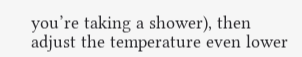you’re taking a shower), then adjust the temperature even lower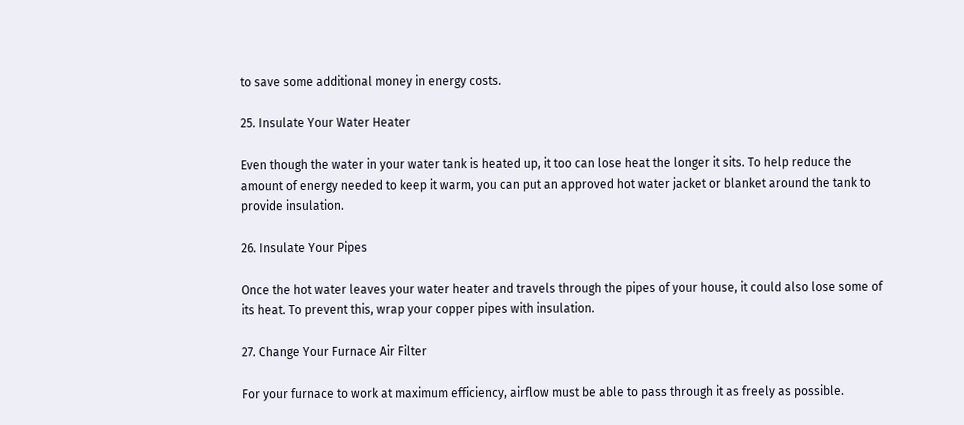to save some additional money in energy costs.

25. Insulate Your Water Heater

Even though the water in your water tank is heated up, it too can lose heat the longer it sits. To help reduce the amount of energy needed to keep it warm, you can put an approved hot water jacket or blanket around the tank to provide insulation.

26. Insulate Your Pipes

Once the hot water leaves your water heater and travels through the pipes of your house, it could also lose some of its heat. To prevent this, wrap your copper pipes with insulation.

27. Change Your Furnace Air Filter

For your furnace to work at maximum efficiency, airflow must be able to pass through it as freely as possible.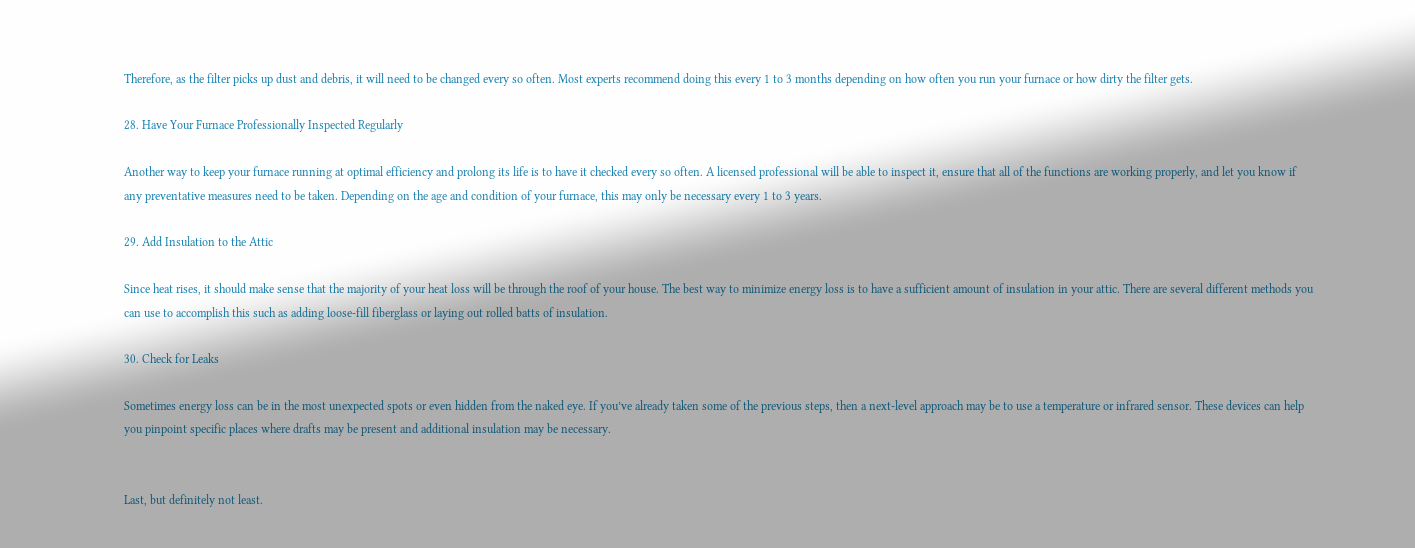Therefore, as the filter picks up dust and debris, it will need to be changed every so often. Most experts recommend doing this every 1 to 3 months depending on how often you run your furnace or how dirty the filter gets.

28. Have Your Furnace Professionally Inspected Regularly

Another way to keep your furnace running at optimal efficiency and prolong its life is to have it checked every so often. A licensed professional will be able to inspect it, ensure that all of the functions are working properly, and let you know if any preventative measures need to be taken. Depending on the age and condition of your furnace, this may only be necessary every 1 to 3 years.

29. Add Insulation to the Attic

Since heat rises, it should make sense that the majority of your heat loss will be through the roof of your house. The best way to minimize energy loss is to have a sufficient amount of insulation in your attic. There are several different methods you can use to accomplish this such as adding loose-fill fiberglass or laying out rolled batts of insulation.

30. Check for Leaks

Sometimes energy loss can be in the most unexpected spots or even hidden from the naked eye. If you’ve already taken some of the previous steps, then a next-level approach may be to use a temperature or infrared sensor. These devices can help you pinpoint specific places where drafts may be present and additional insulation may be necessary.


Last, but definitely not least.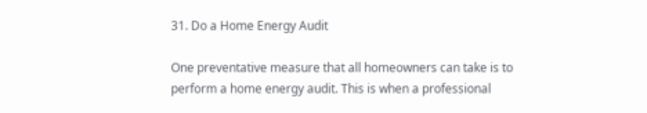31. Do a Home Energy Audit

One preventative measure that all homeowners can take is to perform a home energy audit. This is when a professional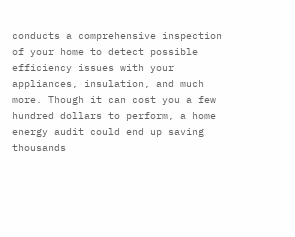conducts a comprehensive inspection of your home to detect possible efficiency issues with your appliances, insulation, and much more. Though it can cost you a few hundred dollars to perform, a home energy audit could end up saving thousands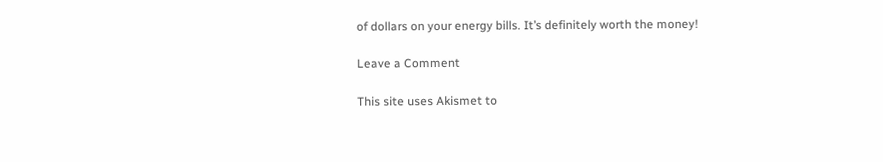of dollars on your energy bills. It’s definitely worth the money!

Leave a Comment

This site uses Akismet to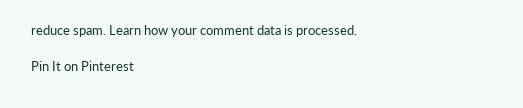reduce spam. Learn how your comment data is processed.

Pin It on Pinterest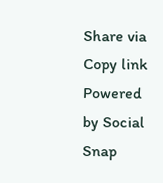Share via
Copy link
Powered by Social Snap